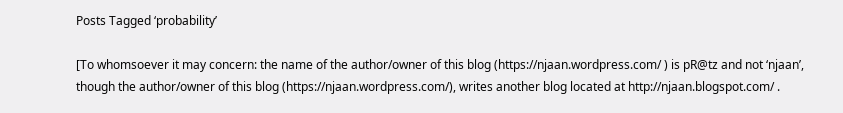Posts Tagged ‘probability’

[To whomsoever it may concern: the name of the author/owner of this blog (https://njaan.wordpress.com/ ) is pR@tz and not ‘njaan’, though the author/owner of this blog (https://njaan.wordpress.com/), writes another blog located at http://njaan.blogspot.com/ .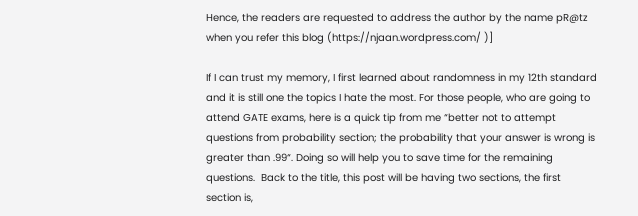Hence, the readers are requested to address the author by the name pR@tz when you refer this blog (https://njaan.wordpress.com/ )]

If I can trust my memory, I first learned about randomness in my 12th standard and it is still one the topics I hate the most. For those people, who are going to attend GATE exams, here is a quick tip from me “better not to attempt questions from probability section; the probability that your answer is wrong is greater than .99“. Doing so will help you to save time for the remaining questions.  Back to the title, this post will be having two sections, the first section is,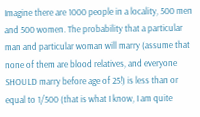Imagine there are 1000 people in a locality, 500 men and 500 women. The probability that a particular man and particular woman will marry (assume that none of them are blood relatives, and everyone SHOULD marry before age of 25!) is less than or equal to 1/500 (that is what I know, I am quite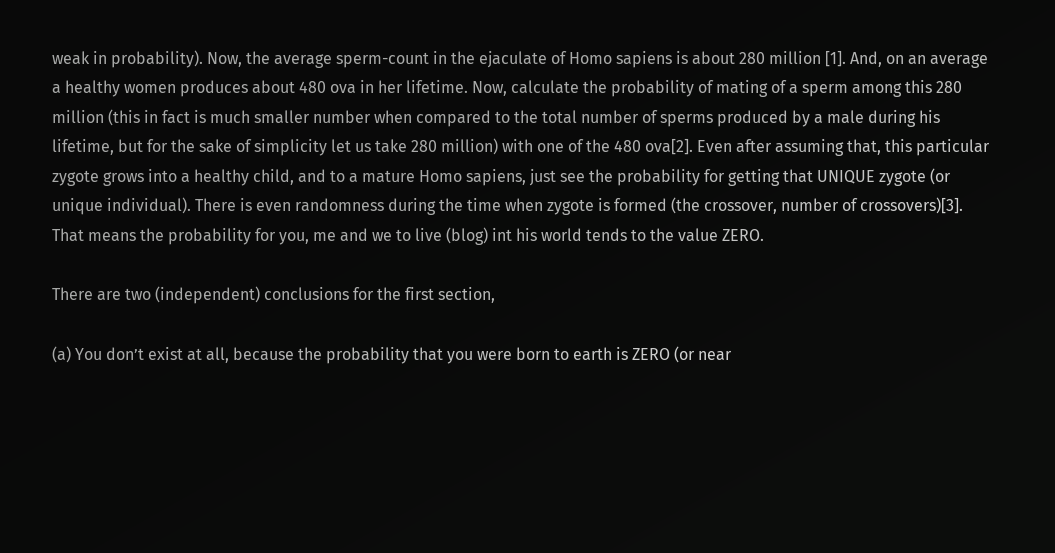weak in probability). Now, the average sperm-count in the ejaculate of Homo sapiens is about 280 million [1]. And, on an average a healthy women produces about 480 ova in her lifetime. Now, calculate the probability of mating of a sperm among this 280 million (this in fact is much smaller number when compared to the total number of sperms produced by a male during his lifetime, but for the sake of simplicity let us take 280 million) with one of the 480 ova[2]. Even after assuming that, this particular zygote grows into a healthy child, and to a mature Homo sapiens, just see the probability for getting that UNIQUE zygote (or unique individual). There is even randomness during the time when zygote is formed (the crossover, number of crossovers)[3]. That means the probability for you, me and we to live (blog) int his world tends to the value ZERO.

There are two (independent) conclusions for the first section,

(a) You don’t exist at all, because the probability that you were born to earth is ZERO (or near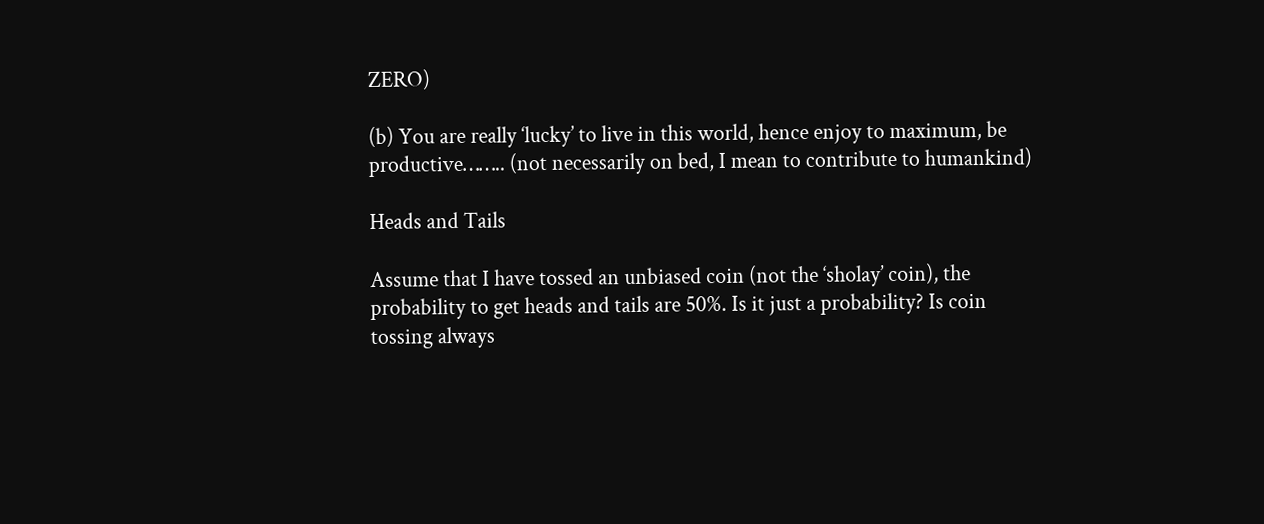ZERO)

(b) You are really ‘lucky’ to live in this world, hence enjoy to maximum, be productive…….. (not necessarily on bed, I mean to contribute to humankind)

Heads and Tails

Assume that I have tossed an unbiased coin (not the ‘sholay’ coin), the probability to get heads and tails are 50%. Is it just a probability? Is coin tossing always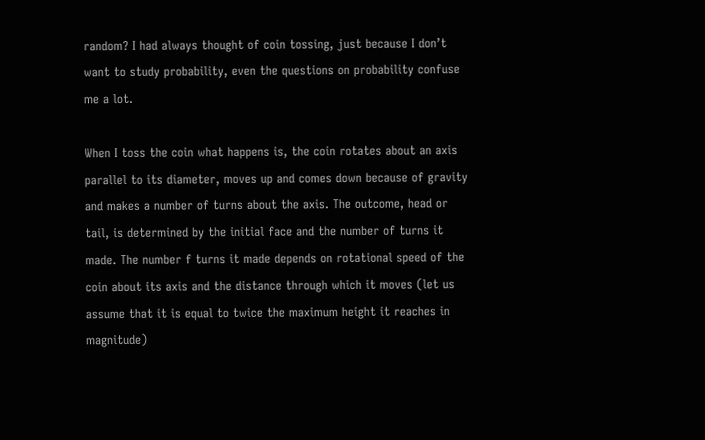random? I had always thought of coin tossing, just because I don’t want to study probability, even the questions on probability confuse me a lot.

When I toss the coin what happens is, the coin rotates about an axis parallel to its diameter, moves up and comes down because of gravity and makes a number of turns about the axis. The outcome, head or tail, is determined by the initial face and the number of turns it made. The number f turns it made depends on rotational speed of the coin about its axis and the distance through which it moves (let us assume that it is equal to twice the maximum height it reaches in magnitude)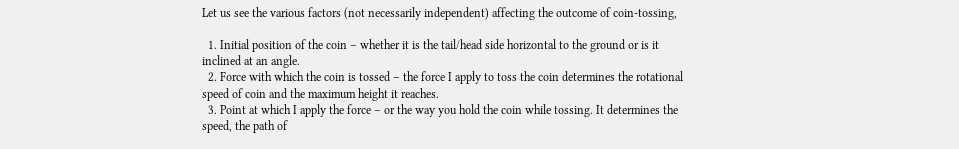Let us see the various factors (not necessarily independent) affecting the outcome of coin-tossing,

  1. Initial position of the coin – whether it is the tail/head side horizontal to the ground or is it inclined at an angle.
  2. Force with which the coin is tossed – the force I apply to toss the coin determines the rotational speed of coin and the maximum height it reaches.
  3. Point at which I apply the force – or the way you hold the coin while tossing. It determines the speed, the path of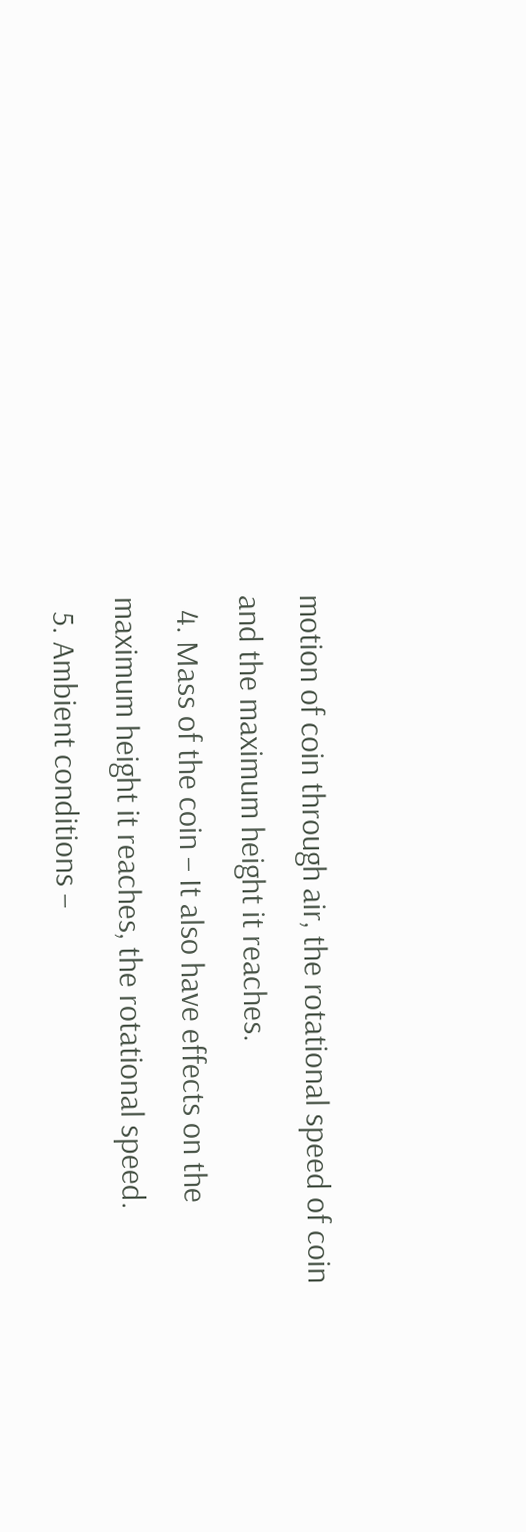motion of coin through air, the rotational speed of coin and the maximum height it reaches.
  4. Mass of the coin – It also have effects on the maximum height it reaches, the rotational speed.
  5. Ambient conditions –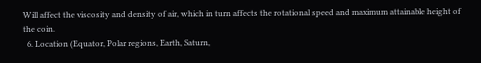Will affect the viscosity and density of air, which in turn affects the rotational speed and maximum attainable height of the coin.
  6. Location (Equator, Polar regions, Earth, Saturn,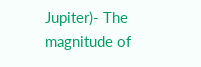Jupiter)- The magnitude of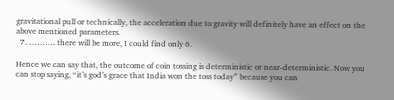gravitational pull or technically, the acceleration due to gravity will definitely have an effect on the above mentioned parameters.
  7. ………. there will be more, I could find only 6.

Hence we can say that, the outcome of coin tossing is deterministic or near-deterministic. Now you can stop saying, “it’s god’s grace that India won the toss today” because you can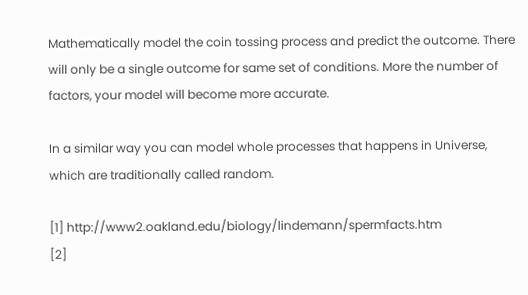Mathematically model the coin tossing process and predict the outcome. There will only be a single outcome for same set of conditions. More the number of factors, your model will become more accurate.

In a similar way you can model whole processes that happens in Universe, which are traditionally called random.

[1] http://www2.oakland.edu/biology/lindemann/spermfacts.htm
[2]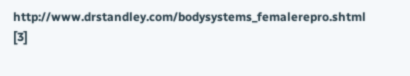http://www.drstandley.com/bodysystems_femalerepro.shtml
[3]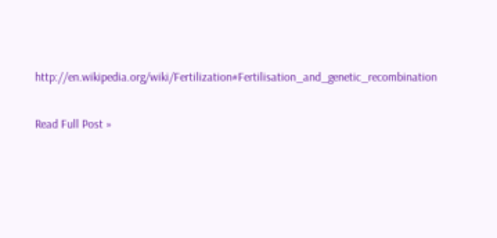http://en.wikipedia.org/wiki/Fertilization#Fertilisation_and_genetic_recombination

Read Full Post »